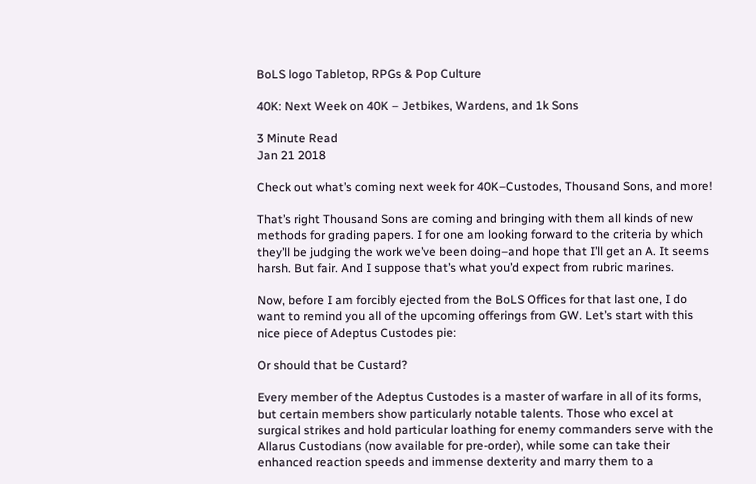BoLS logo Tabletop, RPGs & Pop Culture

40K: Next Week on 40K – Jetbikes, Wardens, and 1k Sons

3 Minute Read
Jan 21 2018

Check out what’s coming next week for 40K–Custodes, Thousand Sons, and more!

That’s right Thousand Sons are coming and bringing with them all kinds of new methods for grading papers. I for one am looking forward to the criteria by which they’ll be judging the work we’ve been doing–and hope that I’ll get an A. It seems harsh. But fair. And I suppose that’s what you’d expect from rubric marines.

Now, before I am forcibly ejected from the BoLS Offices for that last one, I do want to remind you all of the upcoming offerings from GW. Let’s start with this nice piece of Adeptus Custodes pie:

Or should that be Custard?

Every member of the Adeptus Custodes is a master of warfare in all of its forms, but certain members show particularly notable talents. Those who excel at surgical strikes and hold particular loathing for enemy commanders serve with the Allarus Custodians (now available for pre-order), while some can take their enhanced reaction speeds and immense dexterity and marry them to a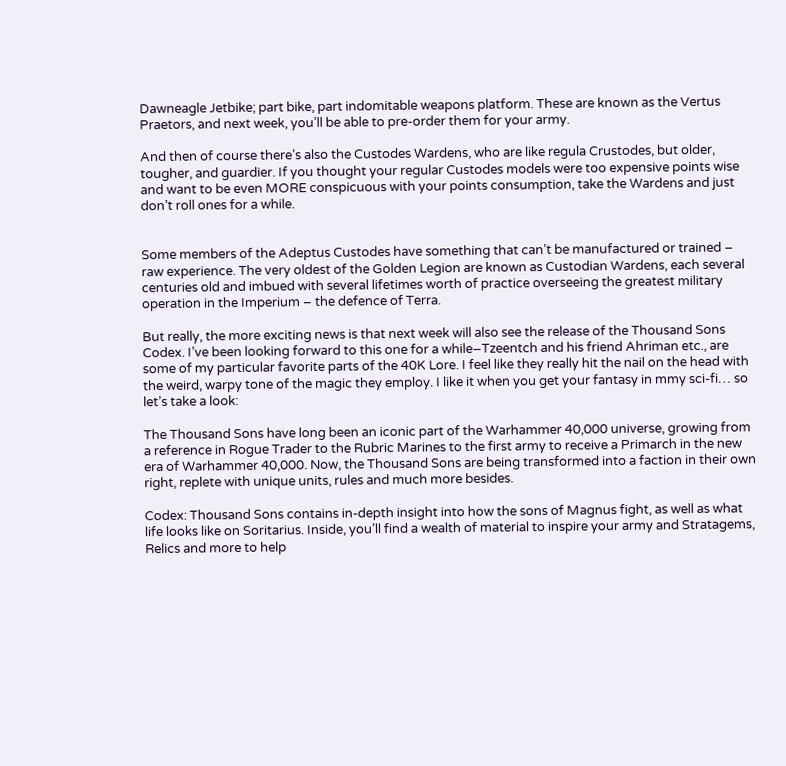Dawneagle Jetbike; part bike, part indomitable weapons platform. These are known as the Vertus Praetors, and next week, you’ll be able to pre-order them for your army.

And then of course there’s also the Custodes Wardens, who are like regula Crustodes, but older, tougher, and guardier. If you thought your regular Custodes models were too expensive points wise and want to be even MORE conspicuous with your points consumption, take the Wardens and just don’t roll ones for a while.


Some members of the Adeptus Custodes have something that can’t be manufactured or trained – raw experience. The very oldest of the Golden Legion are known as Custodian Wardens, each several centuries old and imbued with several lifetimes worth of practice overseeing the greatest military operation in the Imperium – the defence of Terra.

But really, the more exciting news is that next week will also see the release of the Thousand Sons Codex. I’ve been looking forward to this one for a while–Tzeentch and his friend Ahriman etc., are some of my particular favorite parts of the 40K Lore. I feel like they really hit the nail on the head with the weird, warpy tone of the magic they employ. I like it when you get your fantasy in mmy sci-fi… so let’s take a look:

The Thousand Sons have long been an iconic part of the Warhammer 40,000 universe, growing from a reference in Rogue Trader to the Rubric Marines to the first army to receive a Primarch in the new era of Warhammer 40,000. Now, the Thousand Sons are being transformed into a faction in their own right, replete with unique units, rules and much more besides.

Codex: Thousand Sons contains in-depth insight into how the sons of Magnus fight, as well as what life looks like on Soritarius. Inside, you’ll find a wealth of material to inspire your army and Stratagems, Relics and more to help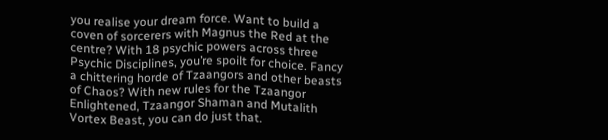you realise your dream force. Want to build a coven of sorcerers with Magnus the Red at the centre? With 18 psychic powers across three Psychic Disciplines, you’re spoilt for choice. Fancy a chittering horde of Tzaangors and other beasts of Chaos? With new rules for the Tzaangor Enlightened, Tzaangor Shaman and Mutalith Vortex Beast, you can do just that.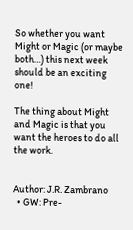So whether you want Might or Magic (or maybe both…) this next week should be an exciting one!

The thing about Might and Magic is that you want the heroes to do all the work.


Author: J.R. Zambrano
  • GW: Pre-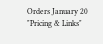Orders January 20 "Pricing & Links"